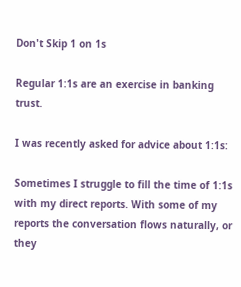Don't Skip 1 on 1s

Regular 1:1s are an exercise in banking trust.

I was recently asked for advice about 1:1s:

Sometimes I struggle to fill the time of 1:1s with my direct reports. With some of my reports the conversation flows naturally, or they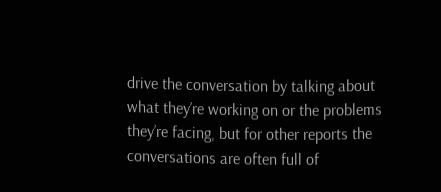drive the conversation by talking about what they’re working on or the problems they’re facing, but for other reports the conversations are often full of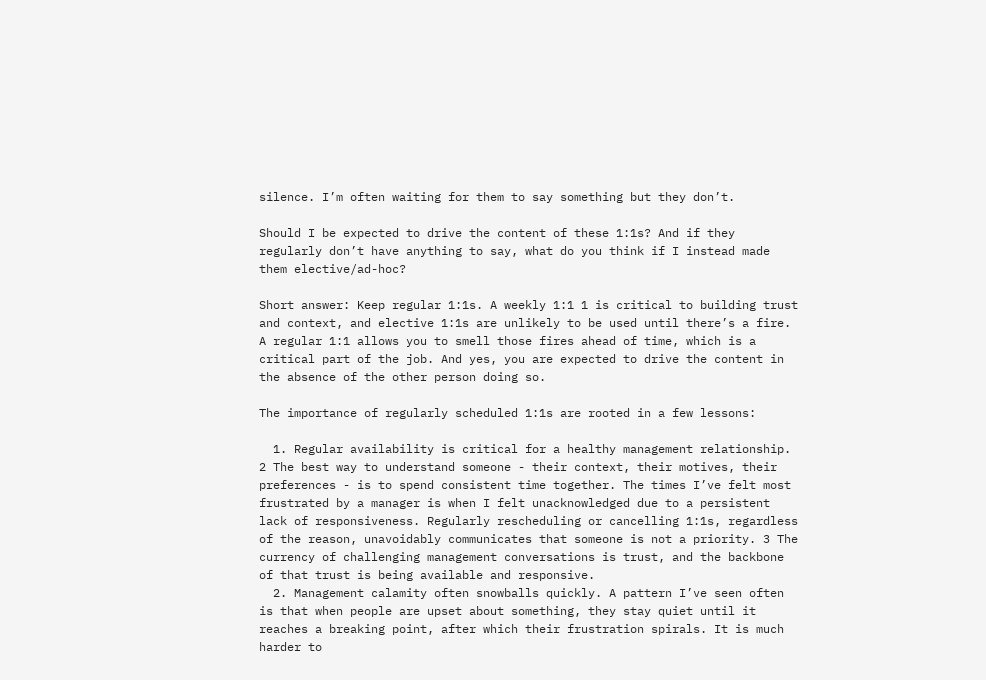silence. I’m often waiting for them to say something but they don’t.

Should I be expected to drive the content of these 1:1s? And if they regularly don’t have anything to say, what do you think if I instead made them elective/ad-hoc?

Short answer: Keep regular 1:1s. A weekly 1:1 1 is critical to building trust and context, and elective 1:1s are unlikely to be used until there’s a fire. A regular 1:1 allows you to smell those fires ahead of time, which is a critical part of the job. And yes, you are expected to drive the content in the absence of the other person doing so.

The importance of regularly scheduled 1:1s are rooted in a few lessons:

  1. Regular availability is critical for a healthy management relationship. 2 The best way to understand someone - their context, their motives, their preferences - is to spend consistent time together. The times I’ve felt most frustrated by a manager is when I felt unacknowledged due to a persistent lack of responsiveness. Regularly rescheduling or cancelling 1:1s, regardless of the reason, unavoidably communicates that someone is not a priority. 3 The currency of challenging management conversations is trust, and the backbone of that trust is being available and responsive.
  2. Management calamity often snowballs quickly. A pattern I’ve seen often is that when people are upset about something, they stay quiet until it reaches a breaking point, after which their frustration spirals. It is much harder to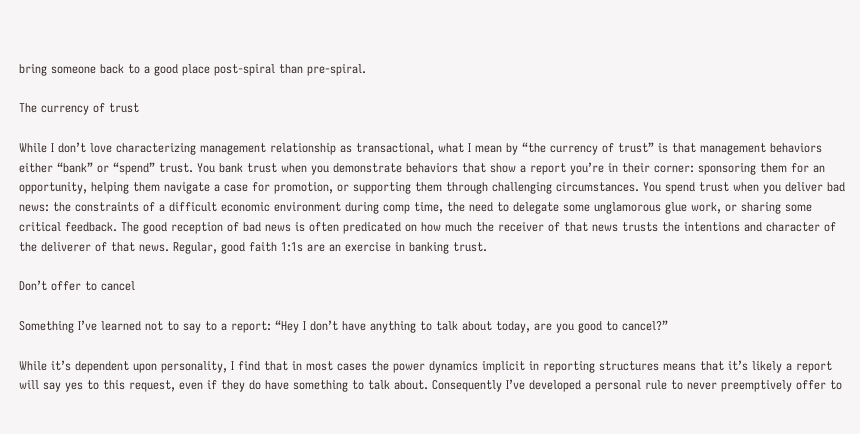bring someone back to a good place post-spiral than pre-spiral.

The currency of trust

While I don’t love characterizing management relationship as transactional, what I mean by “the currency of trust” is that management behaviors either “bank” or “spend” trust. You bank trust when you demonstrate behaviors that show a report you’re in their corner: sponsoring them for an opportunity, helping them navigate a case for promotion, or supporting them through challenging circumstances. You spend trust when you deliver bad news: the constraints of a difficult economic environment during comp time, the need to delegate some unglamorous glue work, or sharing some critical feedback. The good reception of bad news is often predicated on how much the receiver of that news trusts the intentions and character of the deliverer of that news. Regular, good faith 1:1s are an exercise in banking trust.

Don’t offer to cancel

Something I’ve learned not to say to a report: “Hey I don’t have anything to talk about today, are you good to cancel?”

While it’s dependent upon personality, I find that in most cases the power dynamics implicit in reporting structures means that it’s likely a report will say yes to this request, even if they do have something to talk about. Consequently I’ve developed a personal rule to never preemptively offer to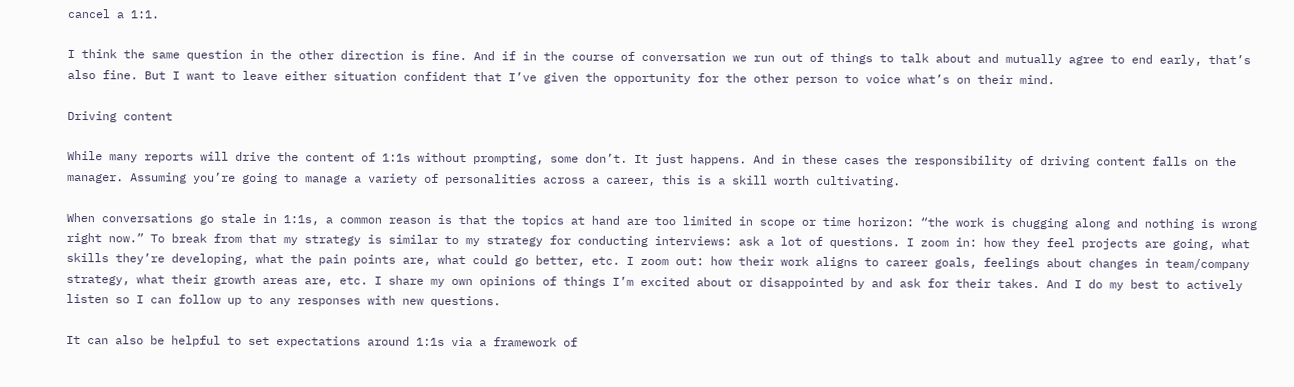cancel a 1:1.

I think the same question in the other direction is fine. And if in the course of conversation we run out of things to talk about and mutually agree to end early, that’s also fine. But I want to leave either situation confident that I’ve given the opportunity for the other person to voice what’s on their mind.

Driving content

While many reports will drive the content of 1:1s without prompting, some don’t. It just happens. And in these cases the responsibility of driving content falls on the manager. Assuming you’re going to manage a variety of personalities across a career, this is a skill worth cultivating.

When conversations go stale in 1:1s, a common reason is that the topics at hand are too limited in scope or time horizon: “the work is chugging along and nothing is wrong right now.” To break from that my strategy is similar to my strategy for conducting interviews: ask a lot of questions. I zoom in: how they feel projects are going, what skills they’re developing, what the pain points are, what could go better, etc. I zoom out: how their work aligns to career goals, feelings about changes in team/company strategy, what their growth areas are, etc. I share my own opinions of things I’m excited about or disappointed by and ask for their takes. And I do my best to actively listen so I can follow up to any responses with new questions.

It can also be helpful to set expectations around 1:1s via a framework of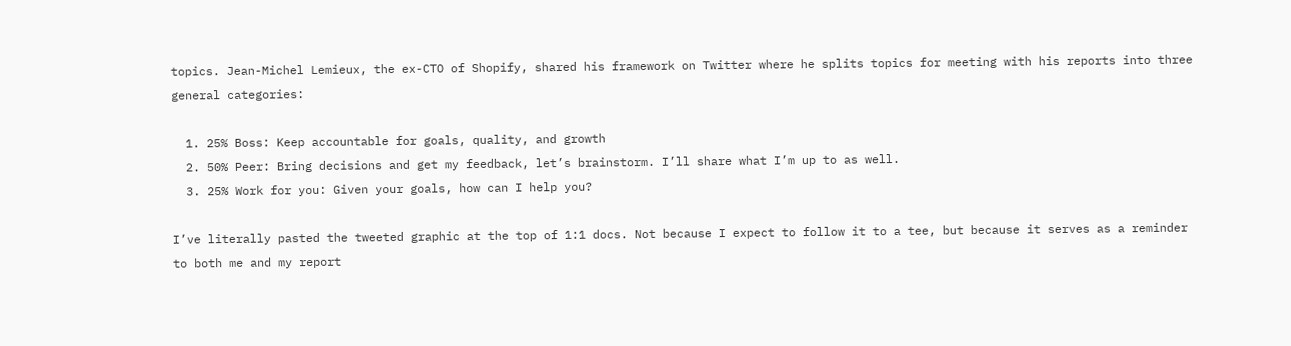topics. Jean-Michel Lemieux, the ex-CTO of Shopify, shared his framework on Twitter where he splits topics for meeting with his reports into three general categories:

  1. 25% Boss: Keep accountable for goals, quality, and growth
  2. 50% Peer: Bring decisions and get my feedback, let’s brainstorm. I’ll share what I’m up to as well.
  3. 25% Work for you: Given your goals, how can I help you?

I’ve literally pasted the tweeted graphic at the top of 1:1 docs. Not because I expect to follow it to a tee, but because it serves as a reminder to both me and my report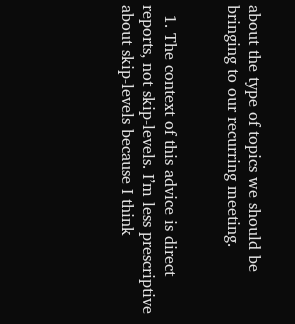about the type of topics we should be bringing to our recurring meeting.


  1. The context of this advice is direct reports, not skip-levels. I’m less prescriptive about skip-levels because I think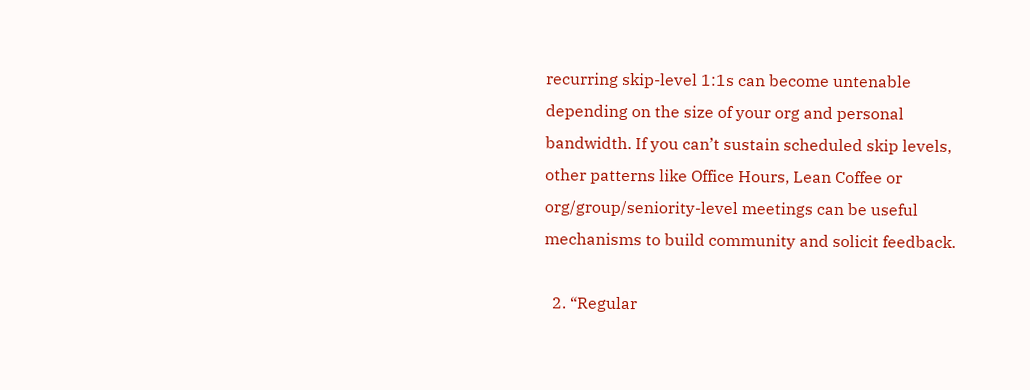recurring skip-level 1:1s can become untenable depending on the size of your org and personal bandwidth. If you can’t sustain scheduled skip levels, other patterns like Office Hours, Lean Coffee or org/group/seniority-level meetings can be useful mechanisms to build community and solicit feedback.

  2. “Regular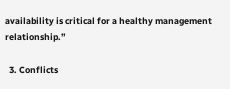availability is critical for a healthy management relationship.”

  3. Conflicts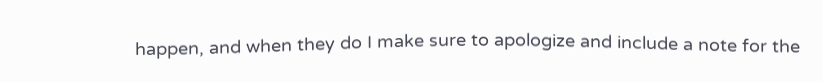happen, and when they do I make sure to apologize and include a note for the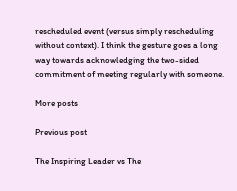rescheduled event (versus simply rescheduling without context). I think the gesture goes a long way towards acknowledging the two-sided commitment of meeting regularly with someone.

More posts

Previous post

The Inspiring Leader vs The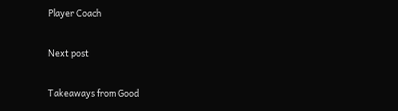Player Coach

Next post

Takeaways from Good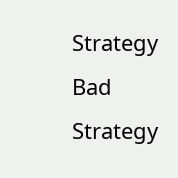Strategy Bad Strategy